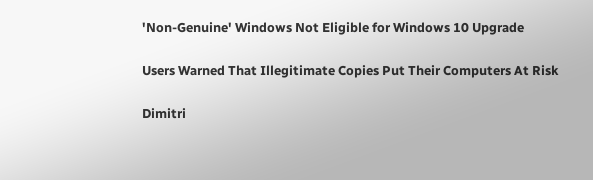'Non-Genuine' Windows Not Eligible for Windows 10 Upgrade

Users Warned That Illegitimate Copies Put Their Computers At Risk

Dimitri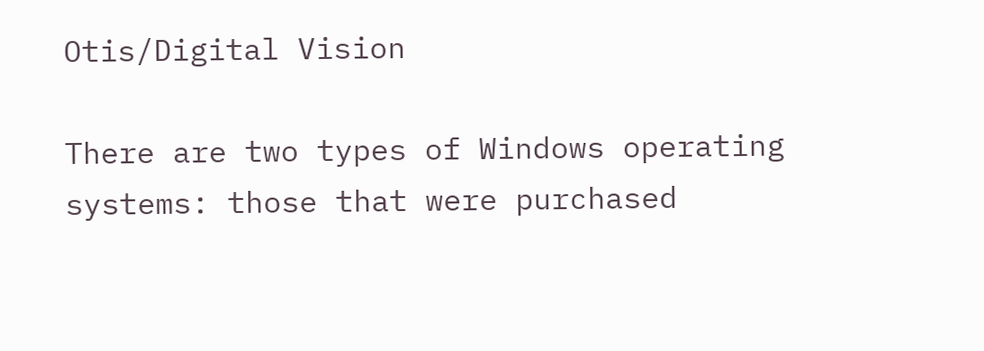Otis/Digital Vision

There are two types of Windows operating systems: those that were purchased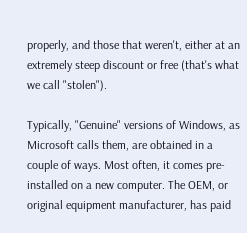properly, and those that weren't, either at an extremely steep discount or free (that's what we call "stolen").

Typically, "Genuine" versions of Windows, as Microsoft calls them, are obtained in a couple of ways. Most often, it comes pre-installed on a new computer. The OEM, or original equipment manufacturer, has paid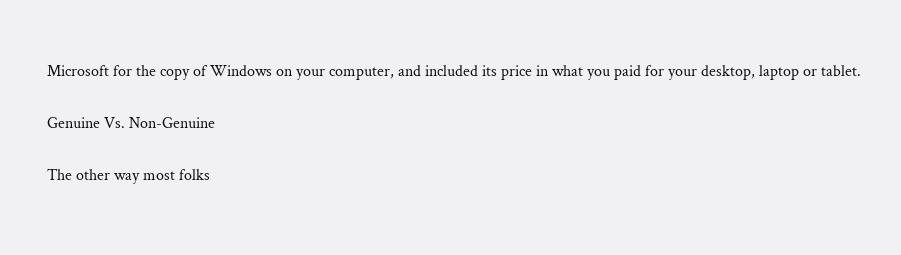Microsoft for the copy of Windows on your computer, and included its price in what you paid for your desktop, laptop or tablet.

Genuine Vs. Non-Genuine

The other way most folks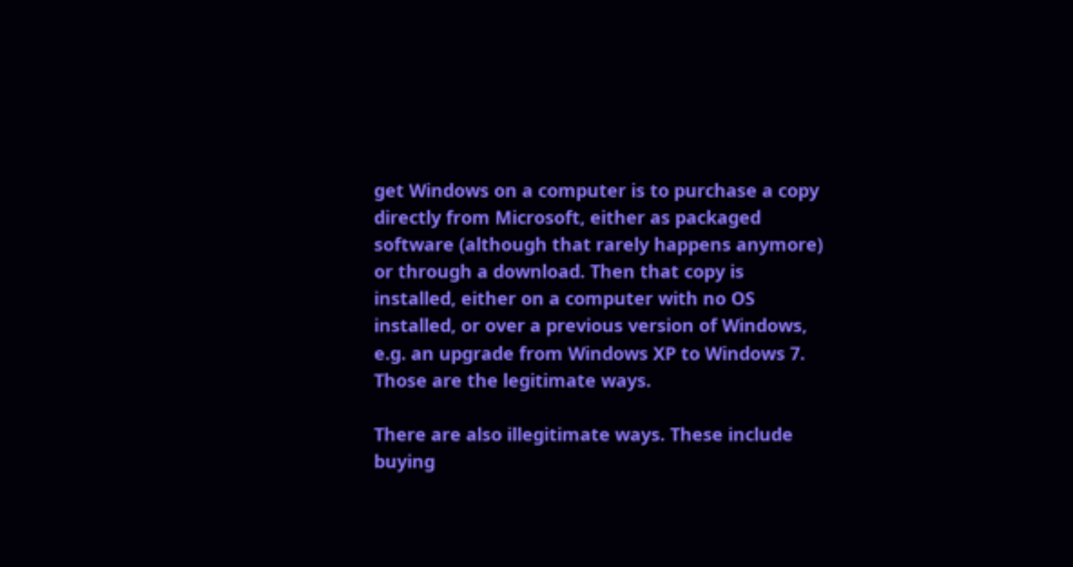get Windows on a computer is to purchase a copy directly from Microsoft, either as packaged software (although that rarely happens anymore) or through a download. Then that copy is installed, either on a computer with no OS installed, or over a previous version of Windows, e.g. an upgrade from Windows XP to Windows 7. Those are the legitimate ways.

There are also illegitimate ways. These include buying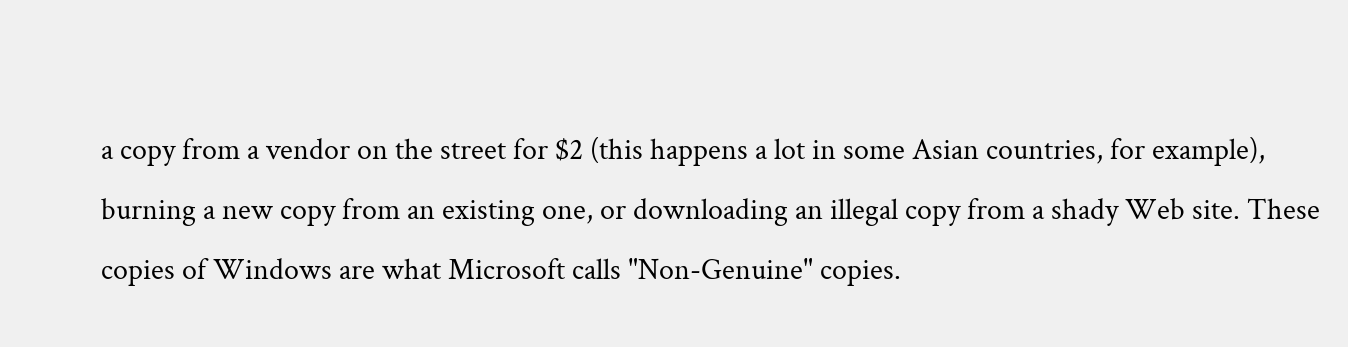a copy from a vendor on the street for $2 (this happens a lot in some Asian countries, for example), burning a new copy from an existing one, or downloading an illegal copy from a shady Web site. These copies of Windows are what Microsoft calls "Non-Genuine" copies.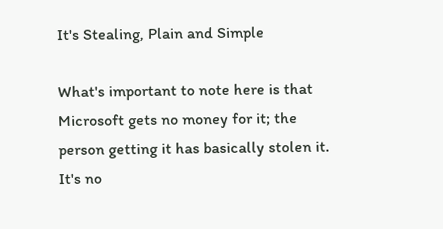It's Stealing, Plain and Simple

What's important to note here is that Microsoft gets no money for it; the person getting it has basically stolen it. It's no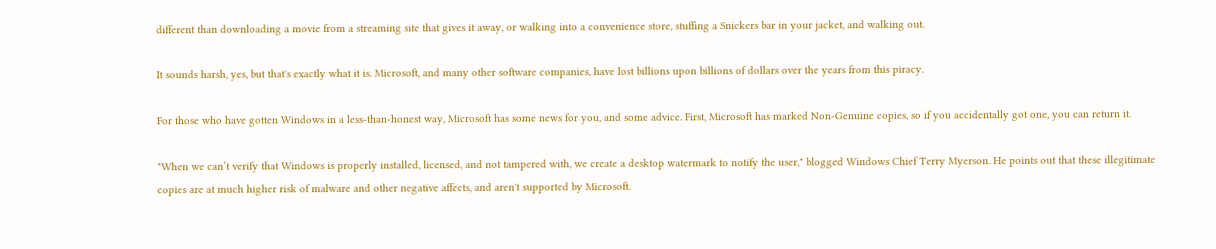different than downloading a movie from a streaming site that gives it away, or walking into a convenience store, stuffing a Snickers bar in your jacket, and walking out.

It sounds harsh, yes, but that's exactly what it is. Microsoft, and many other software companies, have lost billions upon billions of dollars over the years from this piracy.

For those who have gotten Windows in a less-than-honest way, Microsoft has some news for you, and some advice. First, Microsoft has marked Non-Genuine copies, so if you accidentally got one, you can return it.

"When we can’t verify that Windows is properly installed, licensed, and not tampered with, we create a desktop watermark to notify the user," blogged Windows Chief Terry Myerson. He points out that these illegitimate copies are at much higher risk of malware and other negative affects, and aren't supported by Microsoft.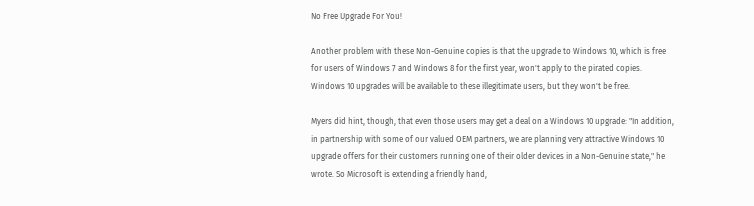No Free Upgrade For You!

Another problem with these Non-Genuine copies is that the upgrade to Windows 10, which is free for users of Windows 7 and Windows 8 for the first year, won't apply to the pirated copies. Windows 10 upgrades will be available to these illegitimate users, but they won't be free.

Myers did hint, though, that even those users may get a deal on a Windows 10 upgrade: "In addition, in partnership with some of our valued OEM partners, we are planning very attractive Windows 10 upgrade offers for their customers running one of their older devices in a Non-Genuine state," he wrote. So Microsoft is extending a friendly hand,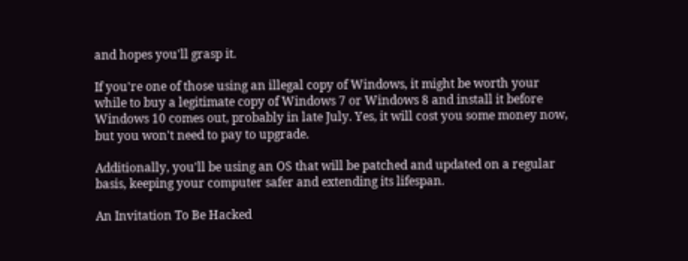and hopes you'll grasp it.

If you're one of those using an illegal copy of Windows, it might be worth your while to buy a legitimate copy of Windows 7 or Windows 8 and install it before Windows 10 comes out, probably in late July. Yes, it will cost you some money now, but you won't need to pay to upgrade.

Additionally, you'll be using an OS that will be patched and updated on a regular basis, keeping your computer safer and extending its lifespan.

An Invitation To Be Hacked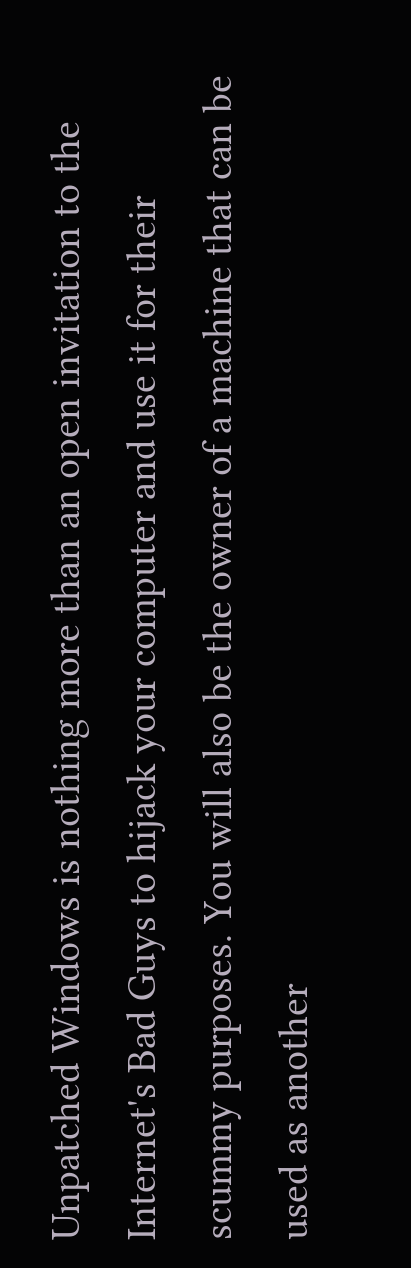Unpatched Windows is nothing more than an open invitation to the Internet's Bad Guys to hijack your computer and use it for their scummy purposes. You will also be the owner of a machine that can be used as another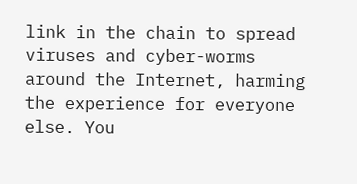link in the chain to spread viruses and cyber-worms around the Internet, harming the experience for everyone else. You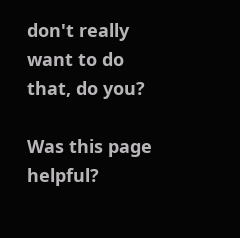don't really want to do that, do you?

Was this page helpful?